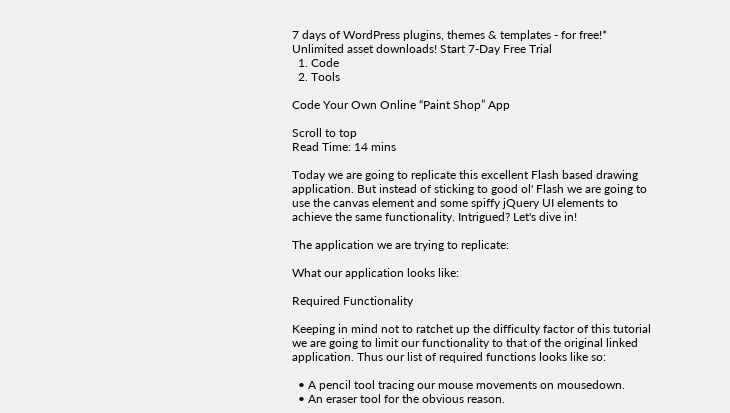7 days of WordPress plugins, themes & templates - for free!* Unlimited asset downloads! Start 7-Day Free Trial
  1. Code
  2. Tools

Code Your Own Online “Paint Shop” App

Scroll to top
Read Time: 14 mins

Today we are going to replicate this excellent Flash based drawing application. But instead of sticking to good ol' Flash we are going to use the canvas element and some spiffy jQuery UI elements to achieve the same functionality. Intrigued? Let's dive in!

The application we are trying to replicate:

What our application looks like:

Required Functionality

Keeping in mind not to ratchet up the difficulty factor of this tutorial we are going to limit our functionality to that of the original linked application. Thus our list of required functions looks like so:

  • A pencil tool tracing our mouse movements on mousedown.
  • An eraser tool for the obvious reason.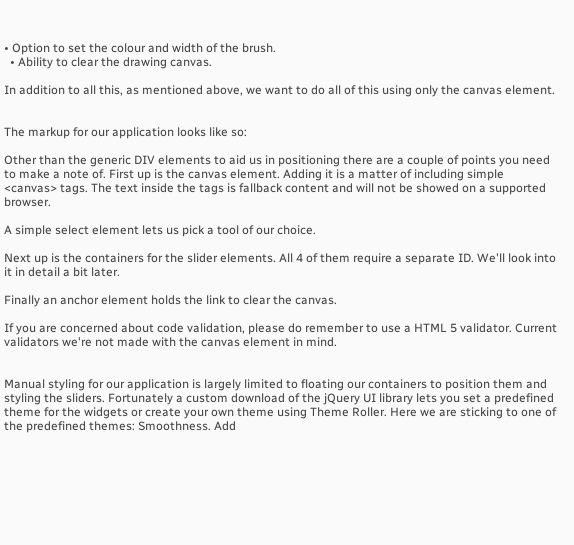• Option to set the colour and width of the brush.
  • Ability to clear the drawing canvas.

In addition to all this, as mentioned above, we want to do all of this using only the canvas element.


The markup for our application looks like so:

Other than the generic DIV elements to aid us in positioning there are a couple of points you need to make a note of. First up is the canvas element. Adding it is a matter of including simple <canvas> tags. The text inside the tags is fallback content and will not be showed on a supported browser.

A simple select element lets us pick a tool of our choice.

Next up is the containers for the slider elements. All 4 of them require a separate ID. We'll look into it in detail a bit later.

Finally an anchor element holds the link to clear the canvas.

If you are concerned about code validation, please do remember to use a HTML 5 validator. Current validators we're not made with the canvas element in mind.


Manual styling for our application is largely limited to floating our containers to position them and styling the sliders. Fortunately a custom download of the jQuery UI library lets you set a predefined theme for the widgets or create your own theme using Theme Roller. Here we are sticking to one of the predefined themes: Smoothness. Add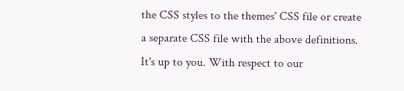the CSS styles to the themes' CSS file or create a separate CSS file with the above definitions. It's up to you. With respect to our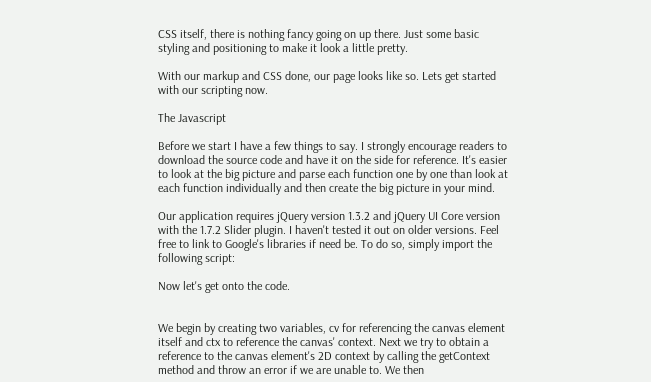CSS itself, there is nothing fancy going on up there. Just some basic styling and positioning to make it look a little pretty.

With our markup and CSS done, our page looks like so. Lets get started with our scripting now.

The Javascript

Before we start I have a few things to say. I strongly encourage readers to download the source code and have it on the side for reference. It's easier to look at the big picture and parse each function one by one than look at each function individually and then create the big picture in your mind.

Our application requires jQuery version 1.3.2 and jQuery UI Core version with the 1.7.2 Slider plugin. I haven't tested it out on older versions. Feel free to link to Google's libraries if need be. To do so, simply import the following script:

Now let's get onto the code.


We begin by creating two variables, cv for referencing the canvas element itself and ctx to reference the canvas' context. Next we try to obtain a reference to the canvas element's 2D context by calling the getContext method and throw an error if we are unable to. We then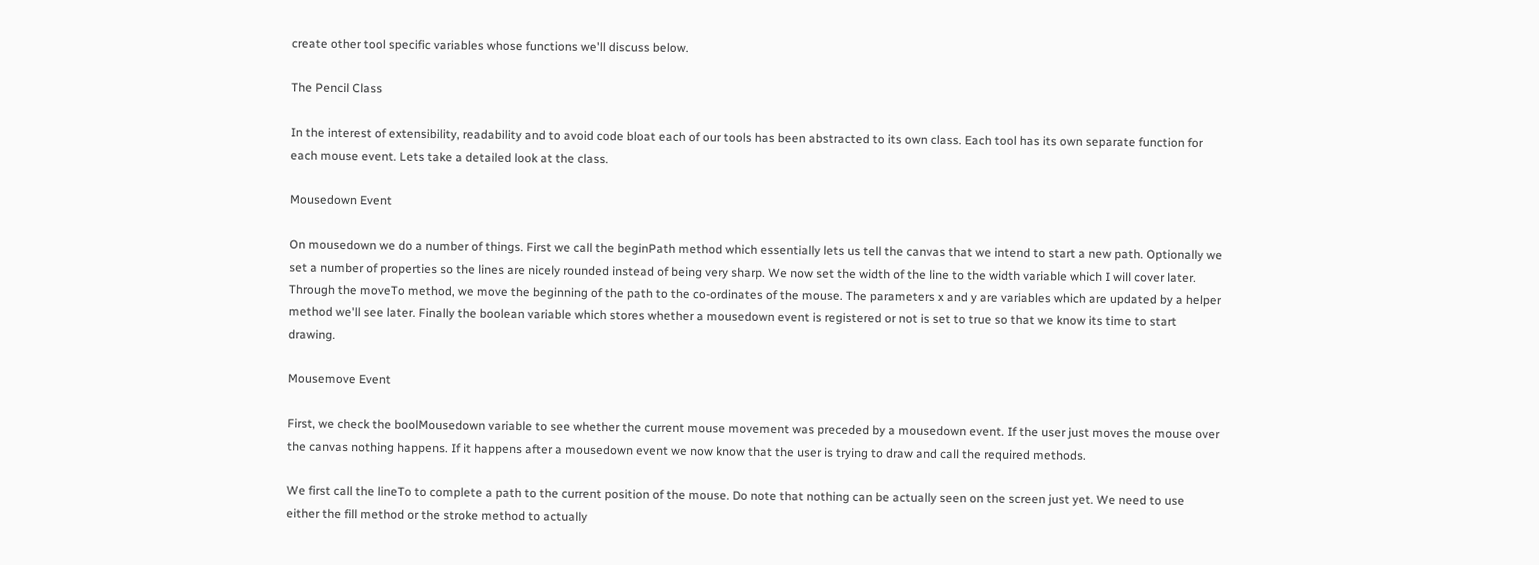create other tool specific variables whose functions we'll discuss below.

The Pencil Class

In the interest of extensibility, readability and to avoid code bloat each of our tools has been abstracted to its own class. Each tool has its own separate function for each mouse event. Lets take a detailed look at the class.

Mousedown Event

On mousedown we do a number of things. First we call the beginPath method which essentially lets us tell the canvas that we intend to start a new path. Optionally we set a number of properties so the lines are nicely rounded instead of being very sharp. We now set the width of the line to the width variable which I will cover later. Through the moveTo method, we move the beginning of the path to the co-ordinates of the mouse. The parameters x and y are variables which are updated by a helper method we'll see later. Finally the boolean variable which stores whether a mousedown event is registered or not is set to true so that we know its time to start drawing.

Mousemove Event

First, we check the boolMousedown variable to see whether the current mouse movement was preceded by a mousedown event. If the user just moves the mouse over the canvas nothing happens. If it happens after a mousedown event we now know that the user is trying to draw and call the required methods.

We first call the lineTo to complete a path to the current position of the mouse. Do note that nothing can be actually seen on the screen just yet. We need to use either the fill method or the stroke method to actually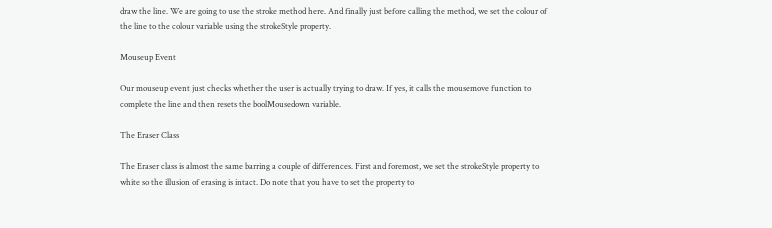draw the line. We are going to use the stroke method here. And finally just before calling the method, we set the colour of the line to the colour variable using the strokeStyle property.

Mouseup Event

Our mouseup event just checks whether the user is actually trying to draw. If yes, it calls the mousemove function to complete the line and then resets the boolMousedown variable.

The Eraser Class

The Eraser class is almost the same barring a couple of differences. First and foremost, we set the strokeStyle property to white so the illusion of erasing is intact. Do note that you have to set the property to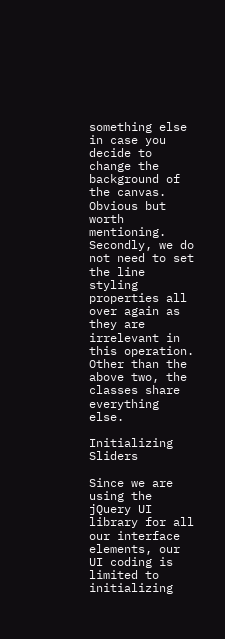something else in case you decide to change the background of the canvas. Obvious but worth mentioning. Secondly, we do not need to set the line styling properties all over again as they are irrelevant in this operation. Other than the above two, the classes share everything else.

Initializing Sliders

Since we are using the jQuery UI library for all our interface elements, our UI coding is limited to initializing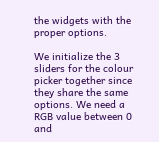the widgets with the proper options.

We initialize the 3 sliders for the colour picker together since they share the same options. We need a RGB value between 0 and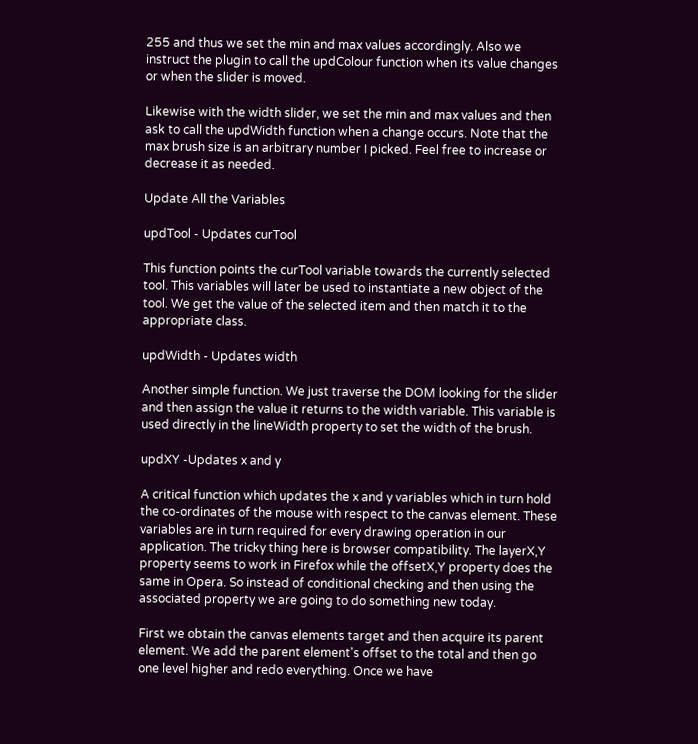255 and thus we set the min and max values accordingly. Also we instruct the plugin to call the updColour function when its value changes or when the slider is moved.

Likewise with the width slider, we set the min and max values and then ask to call the updWidth function when a change occurs. Note that the max brush size is an arbitrary number I picked. Feel free to increase or decrease it as needed.

Update All the Variables

updTool - Updates curTool

This function points the curTool variable towards the currently selected tool. This variables will later be used to instantiate a new object of the tool. We get the value of the selected item and then match it to the appropriate class.

updWidth - Updates width

Another simple function. We just traverse the DOM looking for the slider and then assign the value it returns to the width variable. This variable is used directly in the lineWidth property to set the width of the brush.

updXY -Updates x and y

A critical function which updates the x and y variables which in turn hold the co-ordinates of the mouse with respect to the canvas element. These variables are in turn required for every drawing operation in our application. The tricky thing here is browser compatibility. The layerX,Y property seems to work in Firefox while the offsetX,Y property does the same in Opera. So instead of conditional checking and then using the associated property we are going to do something new today.

First we obtain the canvas elements target and then acquire its parent element. We add the parent element's offset to the total and then go one level higher and redo everything. Once we have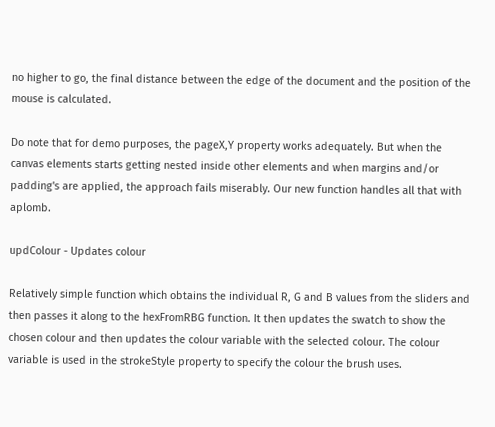no higher to go, the final distance between the edge of the document and the position of the mouse is calculated.

Do note that for demo purposes, the pageX,Y property works adequately. But when the canvas elements starts getting nested inside other elements and when margins and/or padding's are applied, the approach fails miserably. Our new function handles all that with aplomb.

updColour - Updates colour

Relatively simple function which obtains the individual R, G and B values from the sliders and then passes it along to the hexFromRBG function. It then updates the swatch to show the chosen colour and then updates the colour variable with the selected colour. The colour variable is used in the strokeStyle property to specify the colour the brush uses.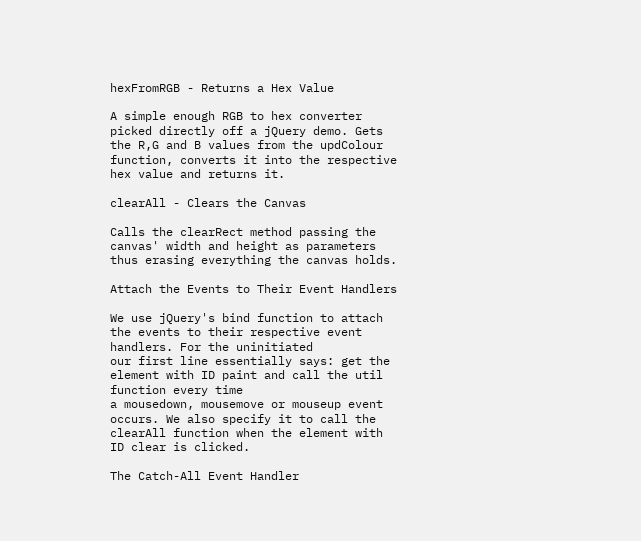hexFromRGB - Returns a Hex Value

A simple enough RGB to hex converter picked directly off a jQuery demo. Gets the R,G and B values from the updColour function, converts it into the respective hex value and returns it.

clearAll - Clears the Canvas

Calls the clearRect method passing the canvas' width and height as parameters thus erasing everything the canvas holds.

Attach the Events to Their Event Handlers

We use jQuery's bind function to attach the events to their respective event handlers. For the uninitiated
our first line essentially says: get the element with ID paint and call the util function every time
a mousedown, mousemove or mouseup event occurs. We also specify it to call the clearAll function when the element with ID clear is clicked.

The Catch-All Event Handler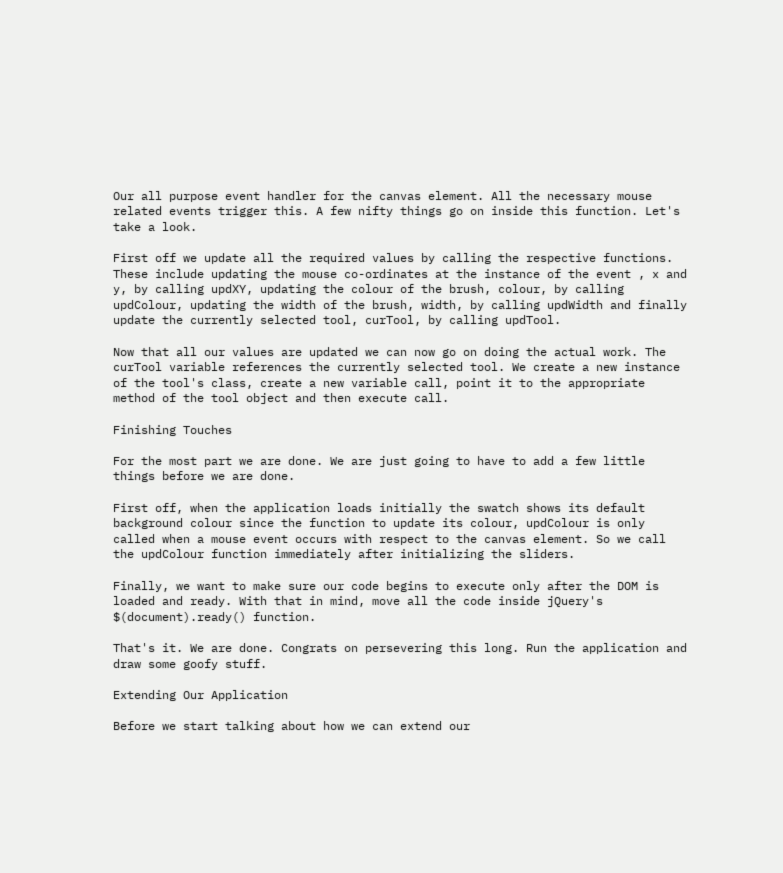Our all purpose event handler for the canvas element. All the necessary mouse related events trigger this. A few nifty things go on inside this function. Let's take a look.

First off we update all the required values by calling the respective functions. These include updating the mouse co-ordinates at the instance of the event , x and y, by calling updXY, updating the colour of the brush, colour, by calling updColour, updating the width of the brush, width, by calling updWidth and finally update the currently selected tool, curTool, by calling updTool.

Now that all our values are updated we can now go on doing the actual work. The curTool variable references the currently selected tool. We create a new instance of the tool's class, create a new variable call, point it to the appropriate method of the tool object and then execute call.

Finishing Touches

For the most part we are done. We are just going to have to add a few little things before we are done.

First off, when the application loads initially the swatch shows its default background colour since the function to update its colour, updColour is only called when a mouse event occurs with respect to the canvas element. So we call the updColour function immediately after initializing the sliders.

Finally, we want to make sure our code begins to execute only after the DOM is loaded and ready. With that in mind, move all the code inside jQuery's $(document).ready() function.

That's it. We are done. Congrats on persevering this long. Run the application and draw some goofy stuff.

Extending Our Application

Before we start talking about how we can extend our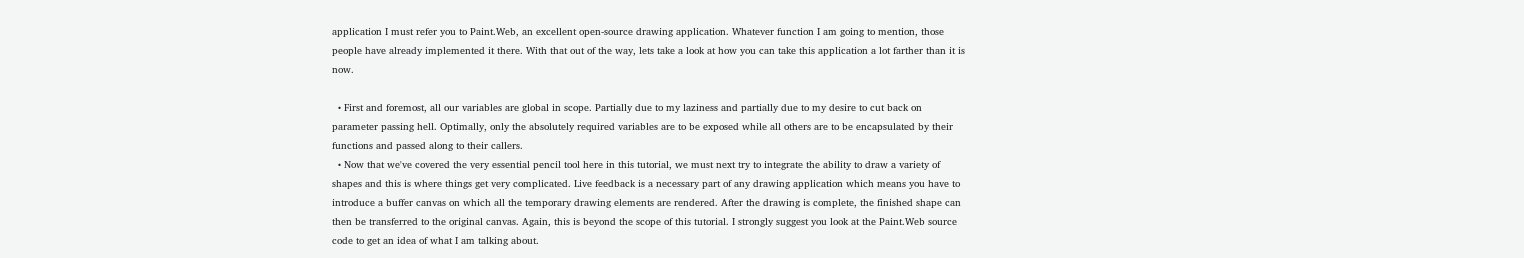application I must refer you to Paint.Web, an excellent open-source drawing application. Whatever function I am going to mention, those people have already implemented it there. With that out of the way, lets take a look at how you can take this application a lot farther than it is now.

  • First and foremost, all our variables are global in scope. Partially due to my laziness and partially due to my desire to cut back on parameter passing hell. Optimally, only the absolutely required variables are to be exposed while all others are to be encapsulated by their functions and passed along to their callers.
  • Now that we've covered the very essential pencil tool here in this tutorial, we must next try to integrate the ability to draw a variety of shapes and this is where things get very complicated. Live feedback is a necessary part of any drawing application which means you have to introduce a buffer canvas on which all the temporary drawing elements are rendered. After the drawing is complete, the finished shape can then be transferred to the original canvas. Again, this is beyond the scope of this tutorial. I strongly suggest you look at the Paint.Web source code to get an idea of what I am talking about.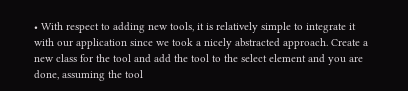• With respect to adding new tools, it is relatively simple to integrate it with our application since we took a nicely abstracted approach. Create a new class for the tool and add the tool to the select element and you are done, assuming the tool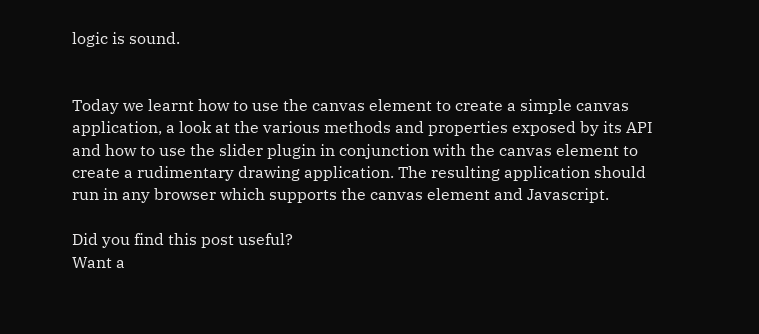logic is sound.


Today we learnt how to use the canvas element to create a simple canvas application, a look at the various methods and properties exposed by its API and how to use the slider plugin in conjunction with the canvas element to create a rudimentary drawing application. The resulting application should run in any browser which supports the canvas element and Javascript.

Did you find this post useful?
Want a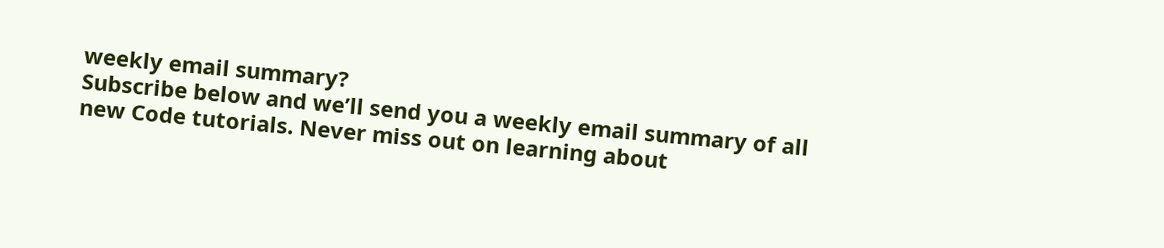weekly email summary?
Subscribe below and we’ll send you a weekly email summary of all new Code tutorials. Never miss out on learning about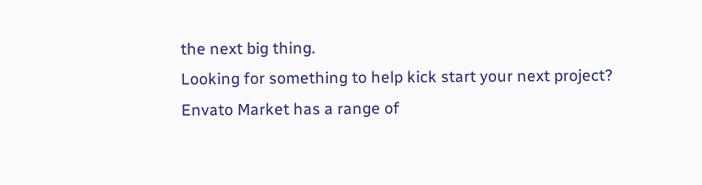the next big thing.
Looking for something to help kick start your next project?
Envato Market has a range of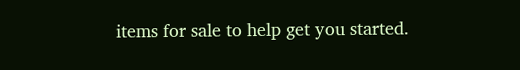items for sale to help get you started.